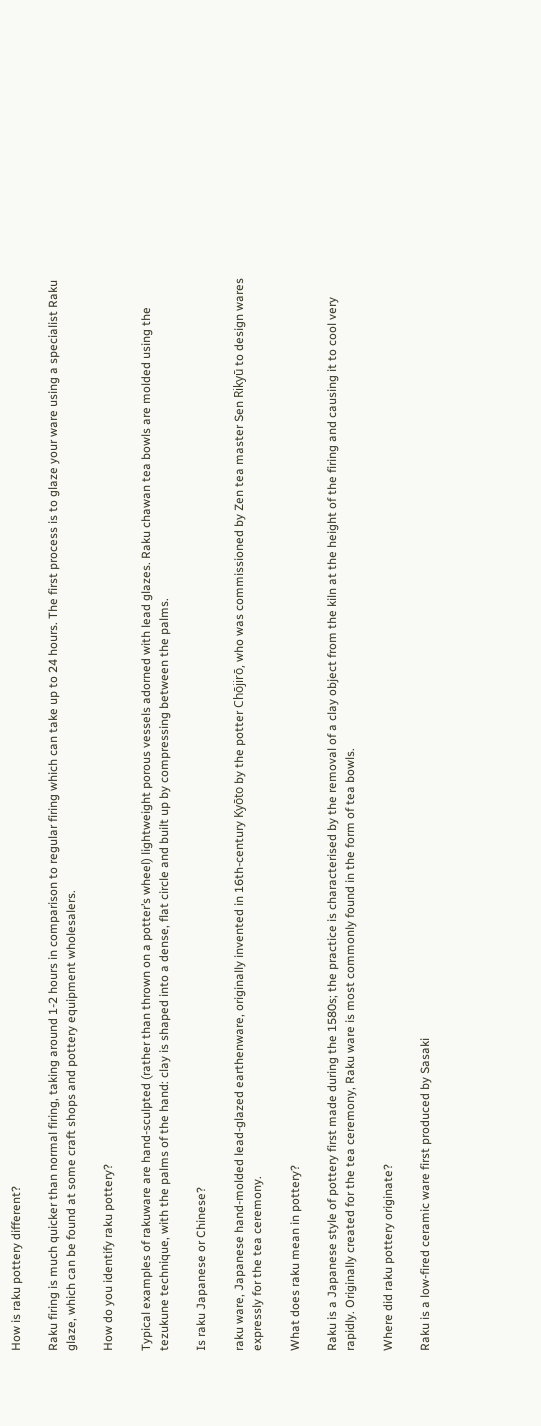How is raku pottery different?

Raku firing is much quicker than normal firing, taking around 1-2 hours in comparison to regular firing which can take up to 24 hours. The first process is to glaze your ware using a specialist Raku glaze, which can be found at some craft shops and pottery equipment wholesalers.

How do you identify raku pottery?

Typical examples of rakuware are hand-sculpted (rather than thrown on a potter’s wheel) lightweight porous vessels adorned with lead glazes. Raku chawan tea bowls are molded using the tezukune technique, with the palms of the hand: clay is shaped into a dense, flat circle and built up by compressing between the palms.

Is raku Japanese or Chinese?

raku ware, Japanese hand-molded lead-glazed earthenware, originally invented in 16th-century Kyōto by the potter Chōjirō, who was commissioned by Zen tea master Sen Rikyū to design wares expressly for the tea ceremony.

What does raku mean in pottery?

Raku is a Japanese style of pottery first made during the 1580s; the practice is characterised by the removal of a clay object from the kiln at the height of the firing and causing it to cool very rapidly. Originally created for the tea ceremony, Raku ware is most commonly found in the form of tea bowls.

Where did raku pottery originate?

Raku is a low-fired ceramic ware first produced by Sasaki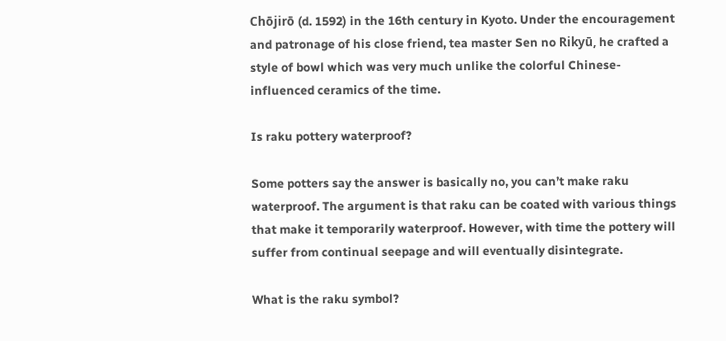Chōjirō (d. 1592) in the 16th century in Kyoto. Under the encouragement and patronage of his close friend, tea master Sen no Rikyū, he crafted a style of bowl which was very much unlike the colorful Chinese-influenced ceramics of the time.

Is raku pottery waterproof?

Some potters say the answer is basically no, you can’t make raku waterproof. The argument is that raku can be coated with various things that make it temporarily waterproof. However, with time the pottery will suffer from continual seepage and will eventually disintegrate.

What is the raku symbol?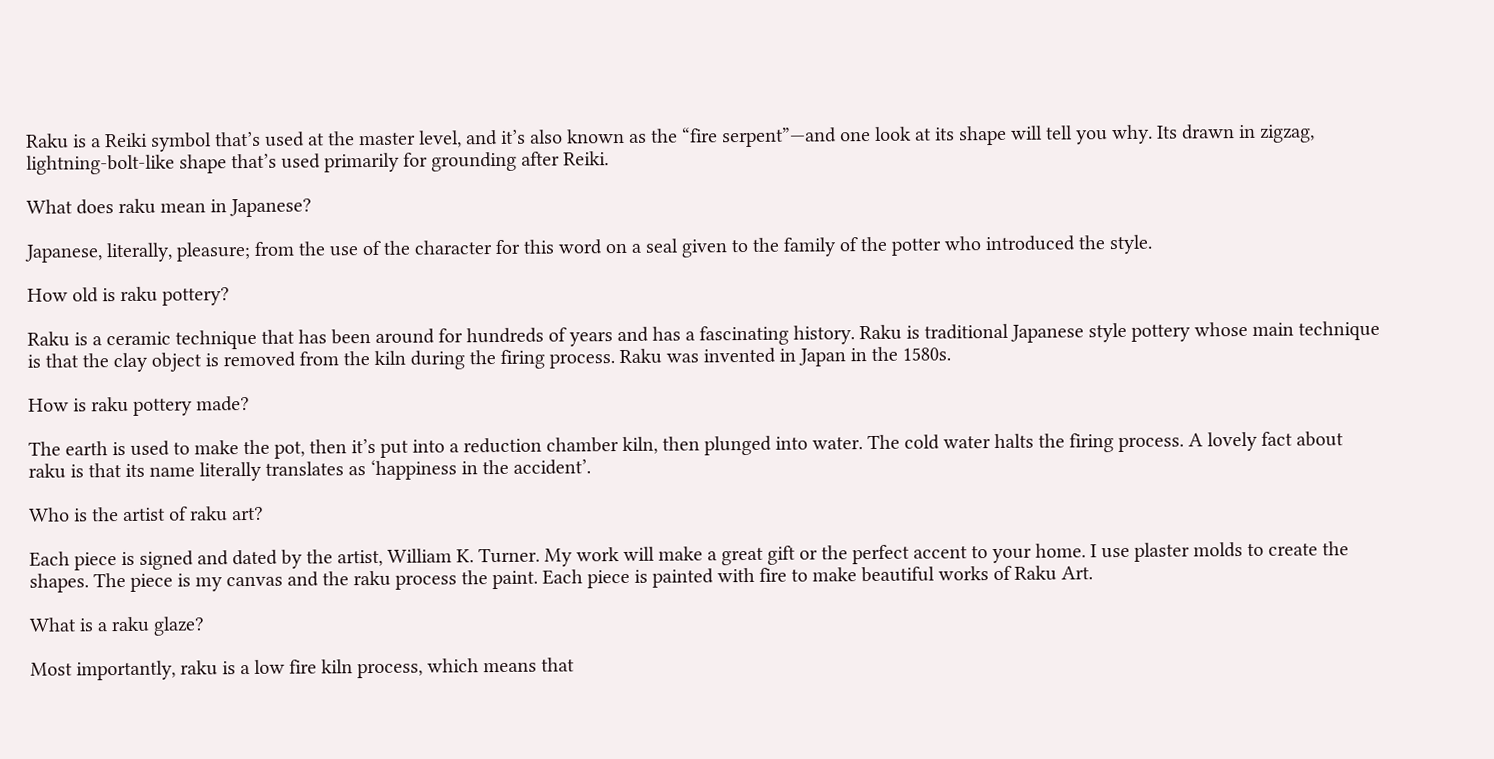Raku is a Reiki symbol that’s used at the master level, and it’s also known as the “fire serpent”—and one look at its shape will tell you why. Its drawn in zigzag, lightning-bolt-like shape that’s used primarily for grounding after Reiki.

What does raku mean in Japanese?

Japanese, literally, pleasure; from the use of the character for this word on a seal given to the family of the potter who introduced the style.

How old is raku pottery?

Raku is a ceramic technique that has been around for hundreds of years and has a fascinating history. Raku is traditional Japanese style pottery whose main technique is that the clay object is removed from the kiln during the firing process. Raku was invented in Japan in the 1580s.

How is raku pottery made?

The earth is used to make the pot, then it’s put into a reduction chamber kiln, then plunged into water. The cold water halts the firing process. A lovely fact about raku is that its name literally translates as ‘happiness in the accident’.

Who is the artist of raku art?

Each piece is signed and dated by the artist, William K. Turner. My work will make a great gift or the perfect accent to your home. I use plaster molds to create the shapes. The piece is my canvas and the raku process the paint. Each piece is painted with fire to make beautiful works of Raku Art.

What is a raku glaze?

Most importantly, raku is a low fire kiln process, which means that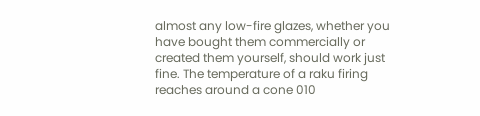almost any low-fire glazes, whether you have bought them commercially or created them yourself, should work just fine. The temperature of a raku firing reaches around a cone 010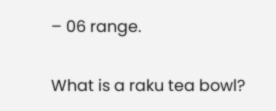– 06 range.

What is a raku tea bowl?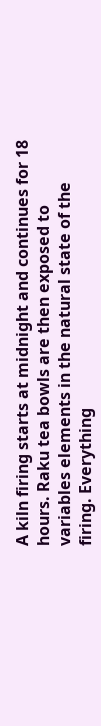A kiln firing starts at midnight and continues for 18 hours. Raku tea bowls are then exposed to variables elements in the natural state of the firing. Everything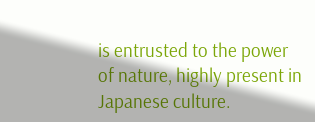is entrusted to the power of nature, highly present in Japanese culture.